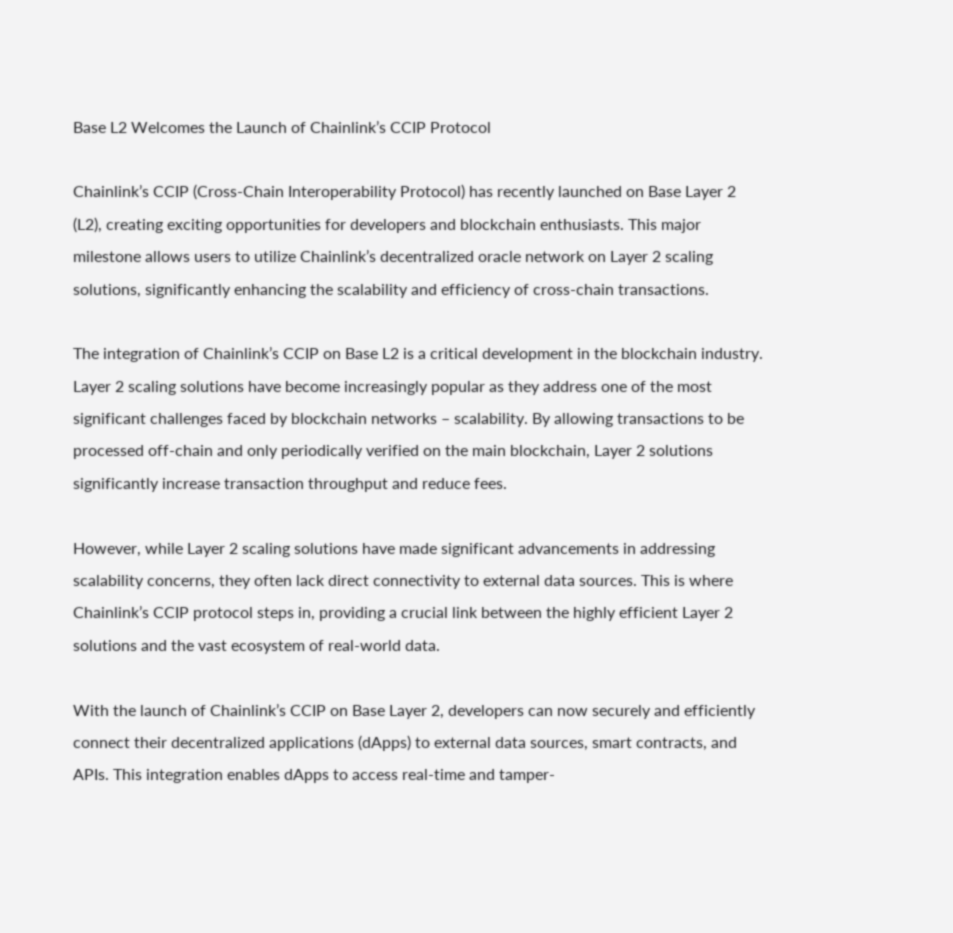Base L2 Welcomes the Launch of Chainlink’s CCIP Protocol

Chainlink’s CCIP (Cross-Chain Interoperability Protocol) has recently launched on Base Layer 2 (L2), creating exciting opportunities for developers and blockchain enthusiasts. This major milestone allows users to utilize Chainlink’s decentralized oracle network on Layer 2 scaling solutions, significantly enhancing the scalability and efficiency of cross-chain transactions.

The integration of Chainlink’s CCIP on Base L2 is a critical development in the blockchain industry. Layer 2 scaling solutions have become increasingly popular as they address one of the most significant challenges faced by blockchain networks – scalability. By allowing transactions to be processed off-chain and only periodically verified on the main blockchain, Layer 2 solutions significantly increase transaction throughput and reduce fees.

However, while Layer 2 scaling solutions have made significant advancements in addressing scalability concerns, they often lack direct connectivity to external data sources. This is where Chainlink’s CCIP protocol steps in, providing a crucial link between the highly efficient Layer 2 solutions and the vast ecosystem of real-world data.

With the launch of Chainlink’s CCIP on Base Layer 2, developers can now securely and efficiently connect their decentralized applications (dApps) to external data sources, smart contracts, and APIs. This integration enables dApps to access real-time and tamper-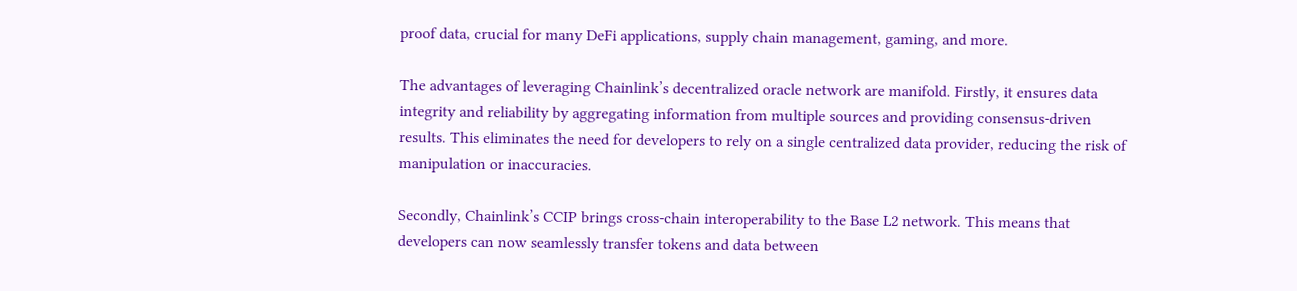proof data, crucial for many DeFi applications, supply chain management, gaming, and more.

The advantages of leveraging Chainlink’s decentralized oracle network are manifold. Firstly, it ensures data integrity and reliability by aggregating information from multiple sources and providing consensus-driven results. This eliminates the need for developers to rely on a single centralized data provider, reducing the risk of manipulation or inaccuracies.

Secondly, Chainlink’s CCIP brings cross-chain interoperability to the Base L2 network. This means that developers can now seamlessly transfer tokens and data between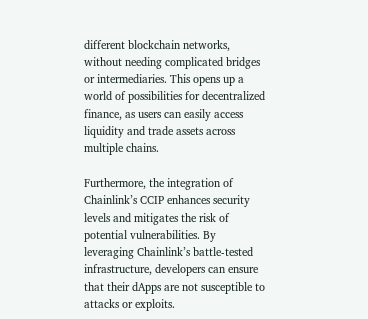different blockchain networks, without needing complicated bridges or intermediaries. This opens up a world of possibilities for decentralized finance, as users can easily access liquidity and trade assets across multiple chains.

Furthermore, the integration of Chainlink’s CCIP enhances security levels and mitigates the risk of potential vulnerabilities. By leveraging Chainlink’s battle-tested infrastructure, developers can ensure that their dApps are not susceptible to attacks or exploits.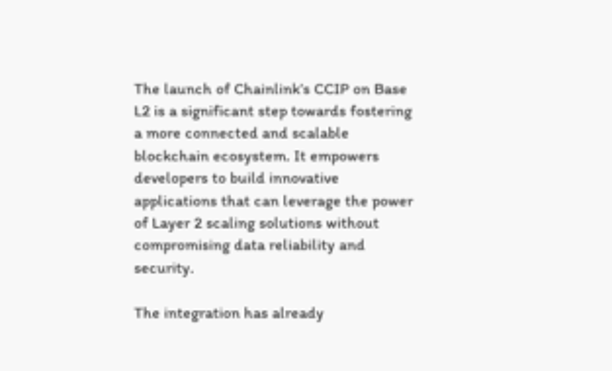The launch of Chainlink’s CCIP on Base L2 is a significant step towards fostering a more connected and scalable blockchain ecosystem. It empowers developers to build innovative applications that can leverage the power of Layer 2 scaling solutions without compromising data reliability and security.

The integration has already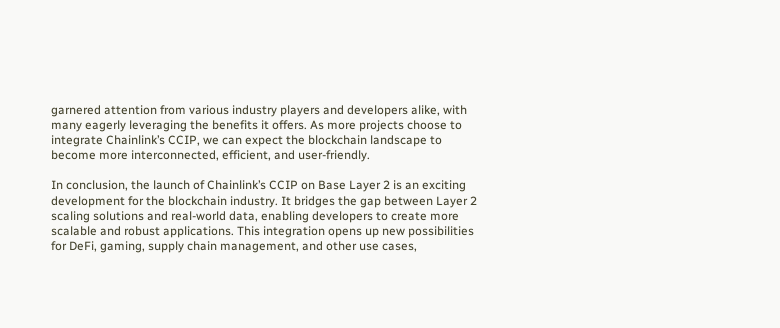garnered attention from various industry players and developers alike, with many eagerly leveraging the benefits it offers. As more projects choose to integrate Chainlink’s CCIP, we can expect the blockchain landscape to become more interconnected, efficient, and user-friendly.

In conclusion, the launch of Chainlink’s CCIP on Base Layer 2 is an exciting development for the blockchain industry. It bridges the gap between Layer 2 scaling solutions and real-world data, enabling developers to create more scalable and robust applications. This integration opens up new possibilities for DeFi, gaming, supply chain management, and other use cases,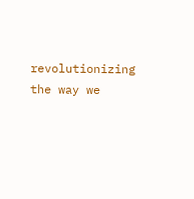revolutionizing the way we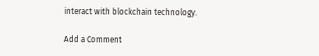interact with blockchain technology.

Add a Comment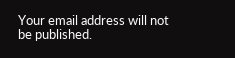Your email address will not be published.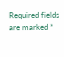Required fields are marked *